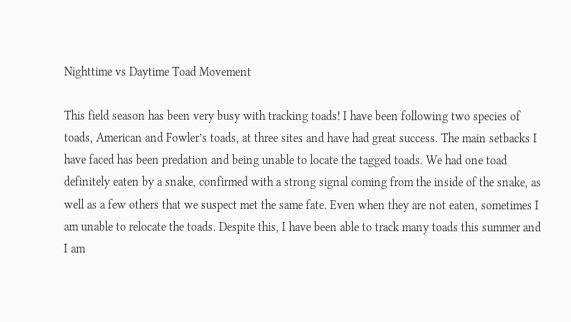Nighttime vs Daytime Toad Movement

This field season has been very busy with tracking toads! I have been following two species of toads, American and Fowler’s toads, at three sites and have had great success. The main setbacks I have faced has been predation and being unable to locate the tagged toads. We had one toad definitely eaten by a snake, confirmed with a strong signal coming from the inside of the snake, as well as a few others that we suspect met the same fate. Even when they are not eaten, sometimes I am unable to relocate the toads. Despite this, I have been able to track many toads this summer and I am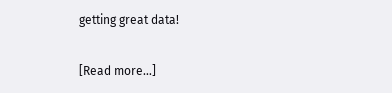getting great data!

[Read more…]